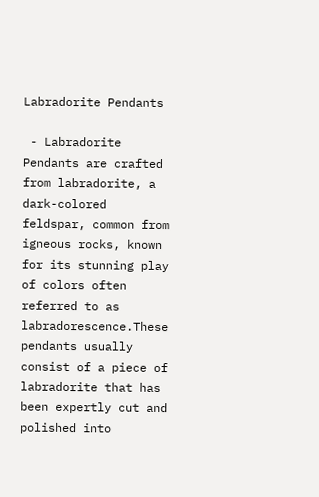Labradorite Pendants

 - Labradorite Pendants are crafted from labradorite, a dark-colored feldspar, common from igneous rocks, known for its stunning play of colors often referred to as labradorescence.These pendants usually consist of a piece of labradorite that has been expertly cut and polished into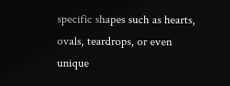specific shapes such as hearts, ovals, teardrops, or even unique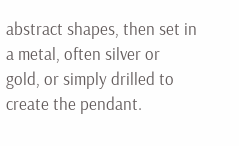abstract shapes, then set in a metal, often silver or gold, or simply drilled to create the pendant.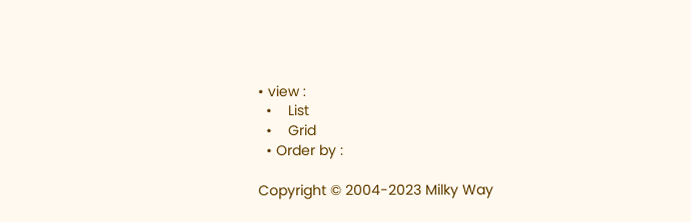• view :
  •    List
  •    Grid
  • Order by :

Copyright © 2004-2023 Milky Way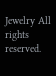Jewelry All rights reserved.